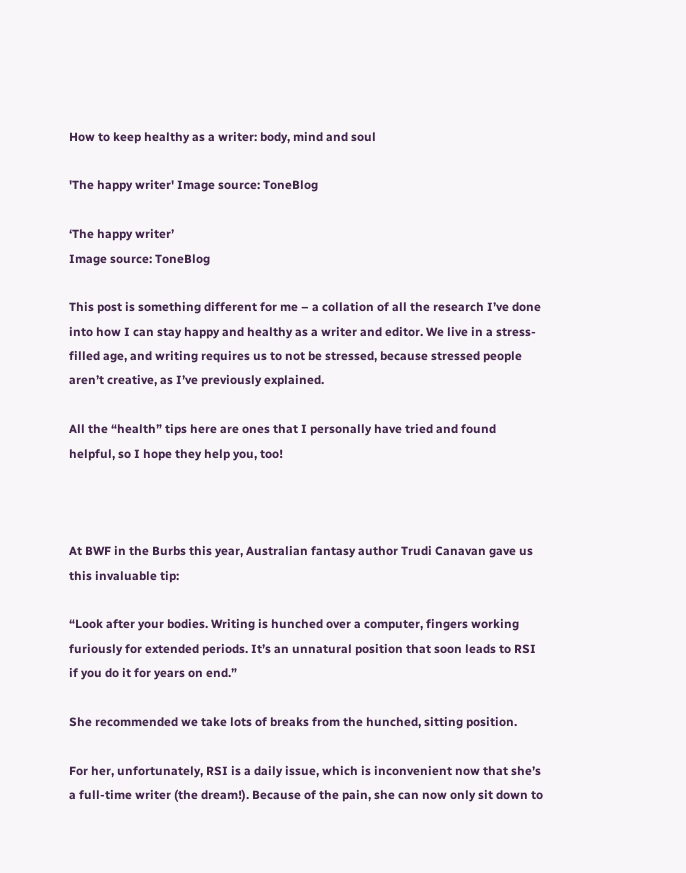How to keep healthy as a writer: body, mind and soul

'The happy writer' Image source: ToneBlog

‘The happy writer’
Image source: ToneBlog

This post is something different for me – a collation of all the research I’ve done into how I can stay happy and healthy as a writer and editor. We live in a stress-filled age, and writing requires us to not be stressed, because stressed people aren’t creative, as I’ve previously explained.

All the “health” tips here are ones that I personally have tried and found helpful, so I hope they help you, too!



At BWF in the Burbs this year, Australian fantasy author Trudi Canavan gave us this invaluable tip:

“Look after your bodies. Writing is hunched over a computer, fingers working furiously for extended periods. It’s an unnatural position that soon leads to RSI if you do it for years on end.”

She recommended we take lots of breaks from the hunched, sitting position.

For her, unfortunately, RSI is a daily issue, which is inconvenient now that she’s a full-time writer (the dream!). Because of the pain, she can now only sit down to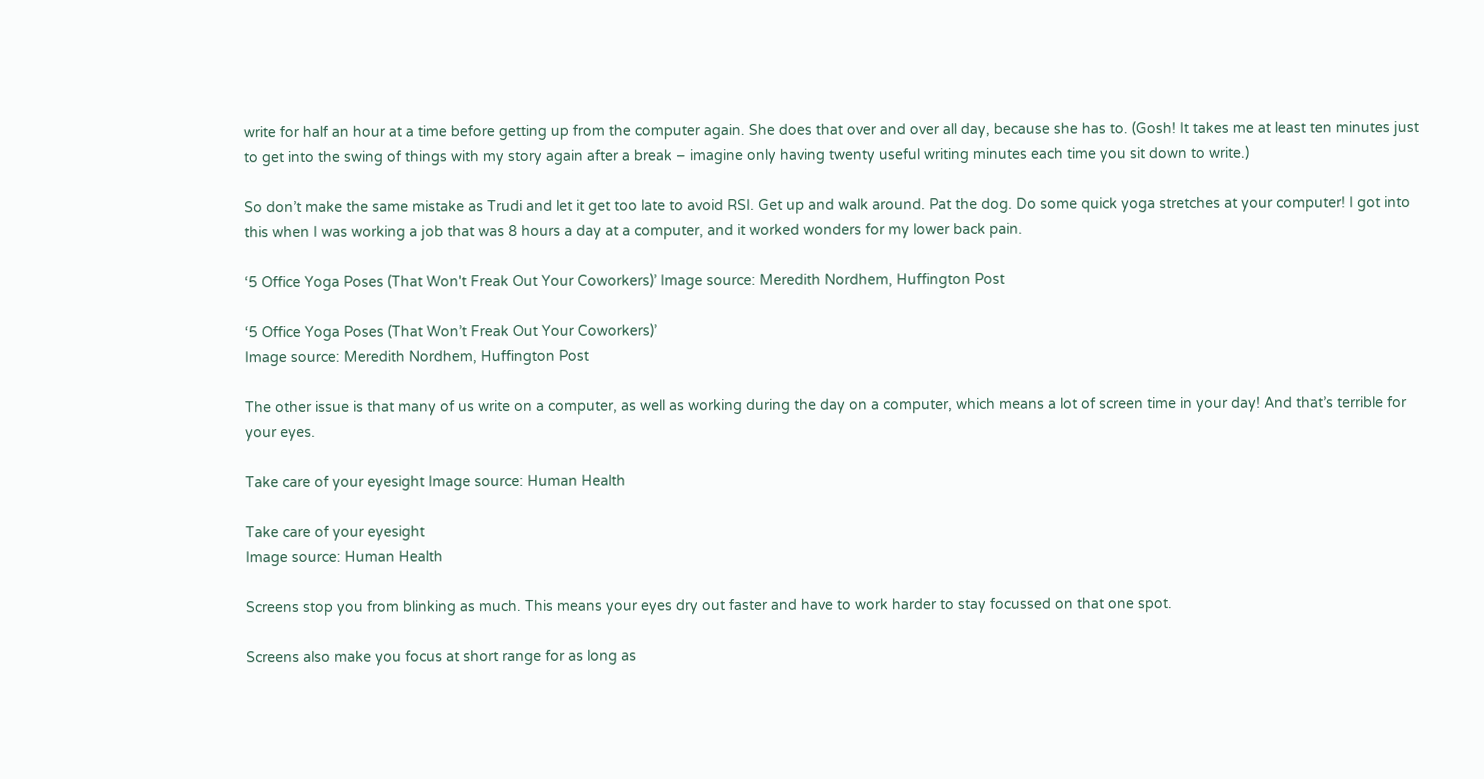write for half an hour at a time before getting up from the computer again. She does that over and over all day, because she has to. (Gosh! It takes me at least ten minutes just to get into the swing of things with my story again after a break – imagine only having twenty useful writing minutes each time you sit down to write.)

So don’t make the same mistake as Trudi and let it get too late to avoid RSI. Get up and walk around. Pat the dog. Do some quick yoga stretches at your computer! I got into this when I was working a job that was 8 hours a day at a computer, and it worked wonders for my lower back pain.

‘5 Office Yoga Poses (That Won't Freak Out Your Coworkers)’ Image source: Meredith Nordhem, Huffington Post

‘5 Office Yoga Poses (That Won’t Freak Out Your Coworkers)’
Image source: Meredith Nordhem, Huffington Post

The other issue is that many of us write on a computer, as well as working during the day on a computer, which means a lot of screen time in your day! And that’s terrible for your eyes.

Take care of your eyesight Image source: Human Health

Take care of your eyesight
Image source: Human Health

Screens stop you from blinking as much. This means your eyes dry out faster and have to work harder to stay focussed on that one spot.

Screens also make you focus at short range for as long as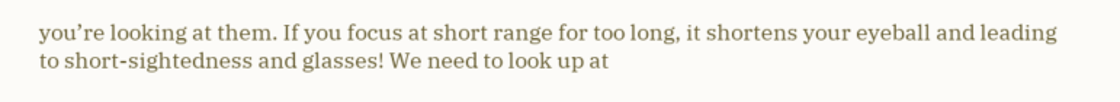you’re looking at them. If you focus at short range for too long, it shortens your eyeball and leading to short-sightedness and glasses! We need to look up at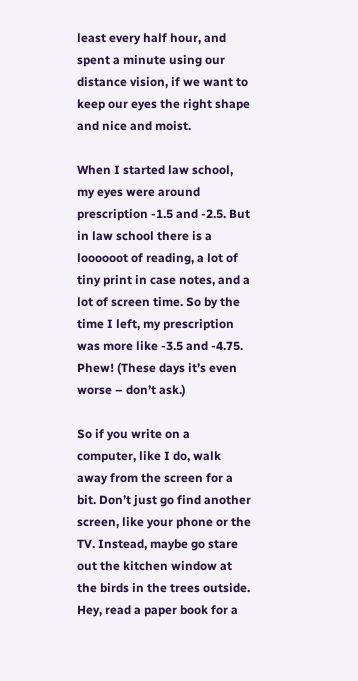least every half hour, and spent a minute using our distance vision, if we want to keep our eyes the right shape and nice and moist.

When I started law school, my eyes were around prescription -1.5 and -2.5. But in law school there is a loooooot of reading, a lot of tiny print in case notes, and a lot of screen time. So by the time I left, my prescription was more like -3.5 and -4.75. Phew! (These days it’s even worse – don’t ask.)

So if you write on a computer, like I do, walk away from the screen for a bit. Don’t just go find another screen, like your phone or the TV. Instead, maybe go stare out the kitchen window at the birds in the trees outside. Hey, read a paper book for a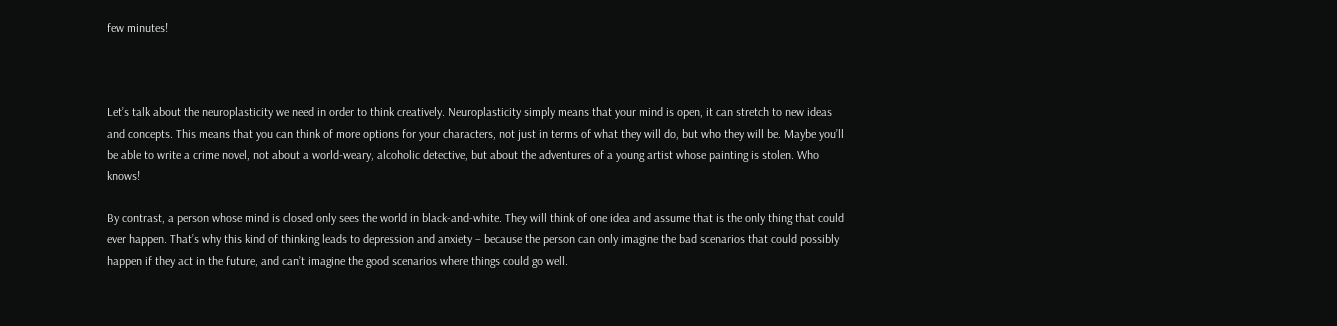few minutes!



Let’s talk about the neuroplasticity we need in order to think creatively. Neuroplasticity simply means that your mind is open, it can stretch to new ideas and concepts. This means that you can think of more options for your characters, not just in terms of what they will do, but who they will be. Maybe you’ll be able to write a crime novel, not about a world-weary, alcoholic detective, but about the adventures of a young artist whose painting is stolen. Who knows!

By contrast, a person whose mind is closed only sees the world in black-and-white. They will think of one idea and assume that is the only thing that could ever happen. That’s why this kind of thinking leads to depression and anxiety – because the person can only imagine the bad scenarios that could possibly happen if they act in the future, and can’t imagine the good scenarios where things could go well.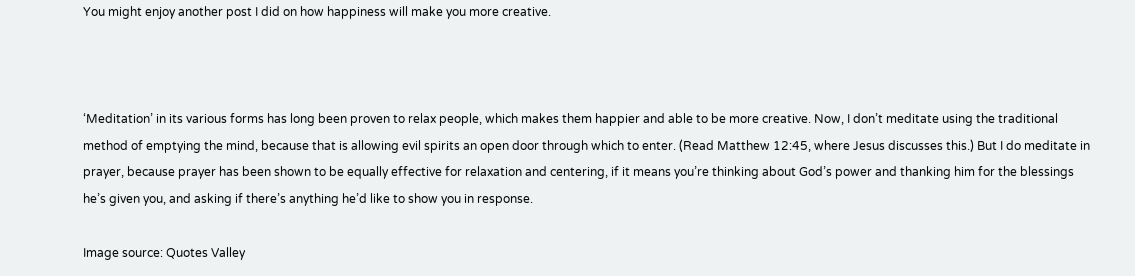You might enjoy another post I did on how happiness will make you more creative.



‘Meditation’ in its various forms has long been proven to relax people, which makes them happier and able to be more creative. Now, I don’t meditate using the traditional method of emptying the mind, because that is allowing evil spirits an open door through which to enter. (Read Matthew 12:45, where Jesus discusses this.) But I do meditate in prayer, because prayer has been shown to be equally effective for relaxation and centering, if it means you’re thinking about God’s power and thanking him for the blessings he’s given you, and asking if there’s anything he’d like to show you in response.

Image source: Quotes Valley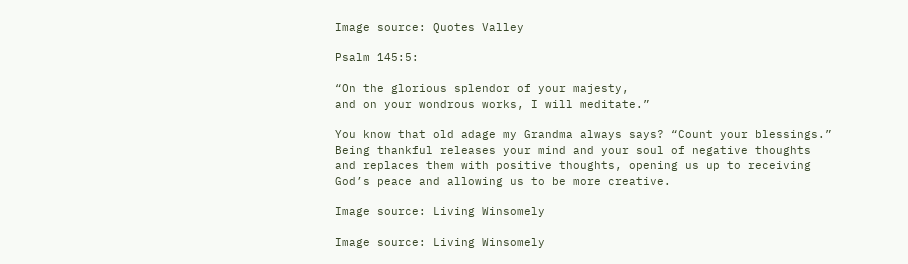Image source: Quotes Valley

Psalm 145:5:

“On the glorious splendor of your majesty,
and on your wondrous works, I will meditate.”

You know that old adage my Grandma always says? “Count your blessings.” Being thankful releases your mind and your soul of negative thoughts and replaces them with positive thoughts, opening us up to receiving God’s peace and allowing us to be more creative.

Image source: Living Winsomely

Image source: Living Winsomely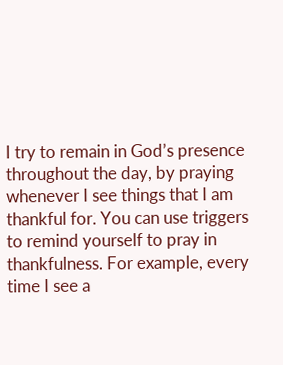I try to remain in God’s presence throughout the day, by praying whenever I see things that I am thankful for. You can use triggers to remind yourself to pray in thankfulness. For example, every time I see a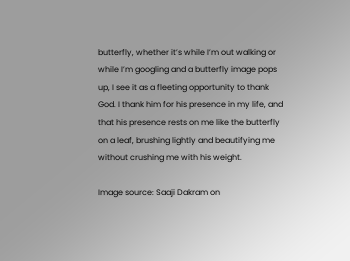butterfly, whether it’s while I’m out walking or while I’m googling and a butterfly image pops up, I see it as a fleeting opportunity to thank God. I thank him for his presence in my life, and that his presence rests on me like the butterfly on a leaf, brushing lightly and beautifying me without crushing me with his weight.

Image source: Saaji Dakram on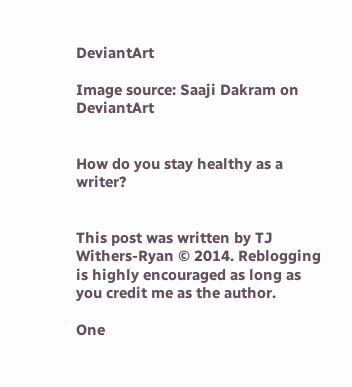DeviantArt

Image source: Saaji Dakram on DeviantArt


How do you stay healthy as a writer?


This post was written by TJ Withers-Ryan © 2014. Reblogging is highly encouraged as long as you credit me as the author.

One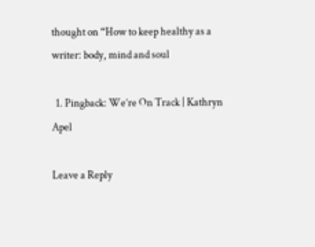thought on “How to keep healthy as a writer: body, mind and soul

  1. Pingback: We’re On Track | Kathryn Apel

Leave a Reply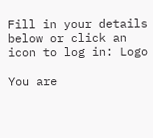Fill in your details below or click an icon to log in: Logo

You are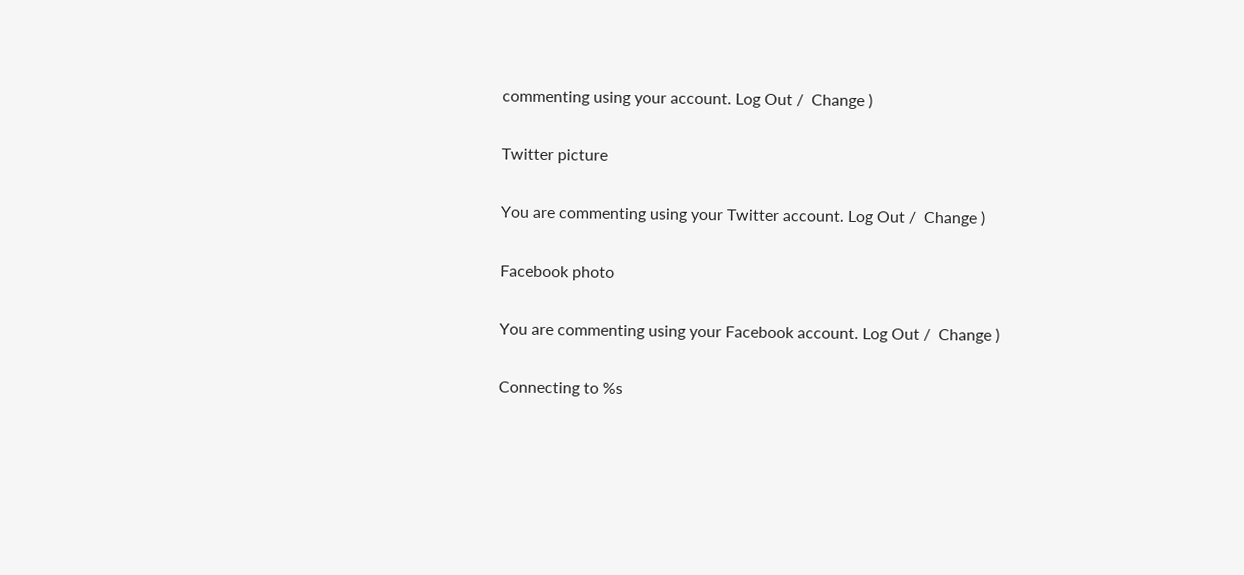commenting using your account. Log Out /  Change )

Twitter picture

You are commenting using your Twitter account. Log Out /  Change )

Facebook photo

You are commenting using your Facebook account. Log Out /  Change )

Connecting to %s